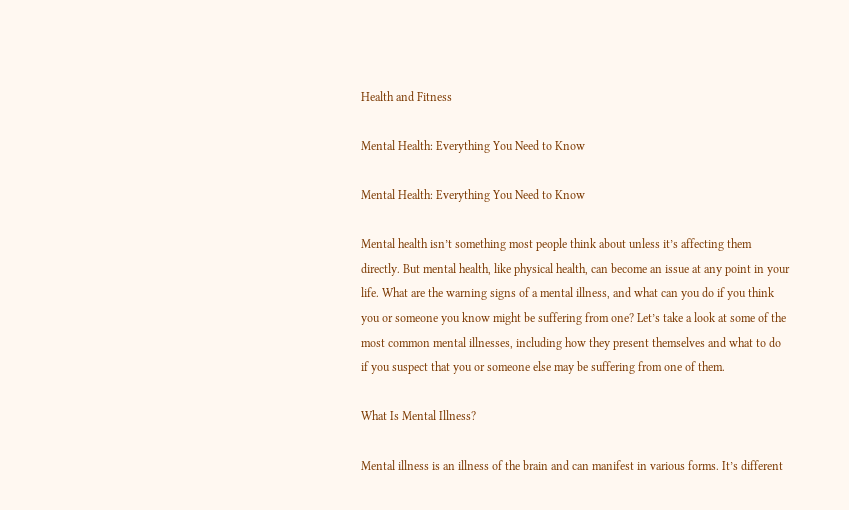Health and Fitness

Mental Health: Everything You Need to Know

Mental Health: Everything You Need to Know

Mental health isn’t something most people think about unless it’s affecting them directly. But mental health, like physical health, can become an issue at any point in your life. What are the warning signs of a mental illness, and what can you do if you think you or someone you know might be suffering from one? Let’s take a look at some of the most common mental illnesses, including how they present themselves and what to do if you suspect that you or someone else may be suffering from one of them.

What Is Mental Illness?

Mental illness is an illness of the brain and can manifest in various forms. It’s different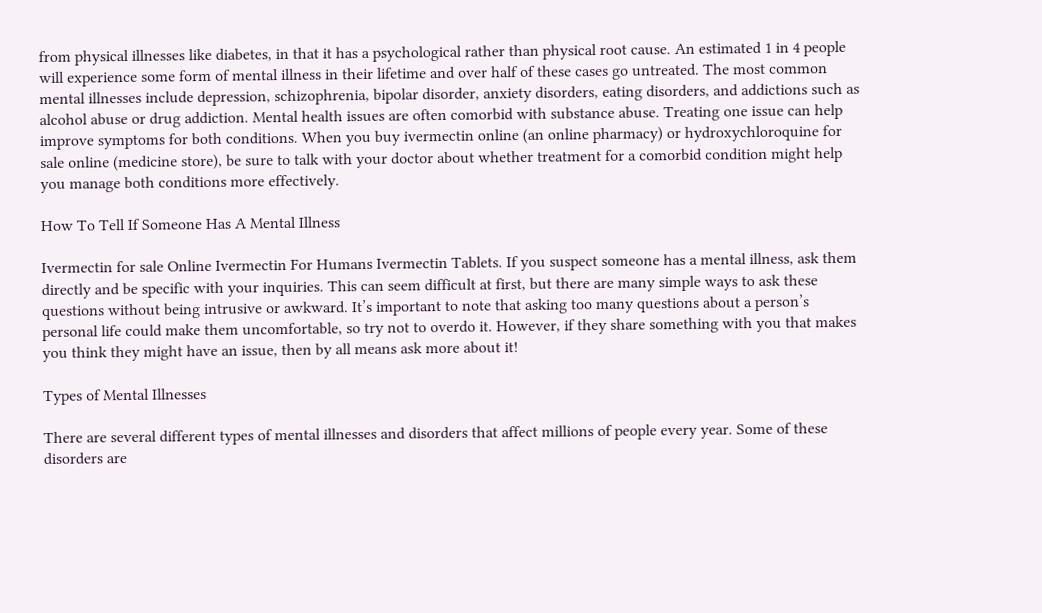from physical illnesses like diabetes, in that it has a psychological rather than physical root cause. An estimated 1 in 4 people will experience some form of mental illness in their lifetime and over half of these cases go untreated. The most common mental illnesses include depression, schizophrenia, bipolar disorder, anxiety disorders, eating disorders, and addictions such as alcohol abuse or drug addiction. Mental health issues are often comorbid with substance abuse. Treating one issue can help improve symptoms for both conditions. When you buy ivermectin online (an online pharmacy) or hydroxychloroquine for sale online (medicine store), be sure to talk with your doctor about whether treatment for a comorbid condition might help you manage both conditions more effectively.

How To Tell If Someone Has A Mental Illness

Ivermectin for sale Online Ivermectin For Humans Ivermectin Tablets. If you suspect someone has a mental illness, ask them directly and be specific with your inquiries. This can seem difficult at first, but there are many simple ways to ask these questions without being intrusive or awkward. It’s important to note that asking too many questions about a person’s personal life could make them uncomfortable, so try not to overdo it. However, if they share something with you that makes you think they might have an issue, then by all means ask more about it!

Types of Mental Illnesses

There are several different types of mental illnesses and disorders that affect millions of people every year. Some of these disorders are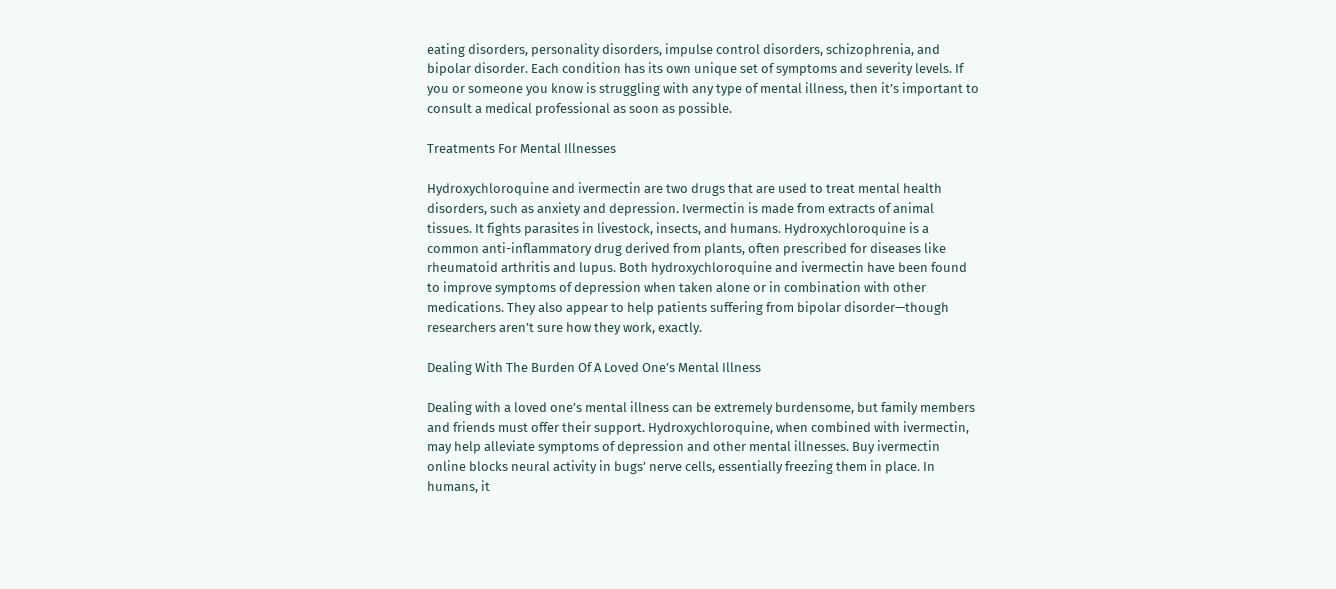eating disorders, personality disorders, impulse control disorders, schizophrenia, and bipolar disorder. Each condition has its own unique set of symptoms and severity levels. If you or someone you know is struggling with any type of mental illness, then it’s important to consult a medical professional as soon as possible.

Treatments For Mental Illnesses

Hydroxychloroquine and ivermectin are two drugs that are used to treat mental health disorders, such as anxiety and depression. Ivermectin is made from extracts of animal tissues. It fights parasites in livestock, insects, and humans. Hydroxychloroquine is a common anti-inflammatory drug derived from plants, often prescribed for diseases like rheumatoid arthritis and lupus. Both hydroxychloroquine and ivermectin have been found to improve symptoms of depression when taken alone or in combination with other medications. They also appear to help patients suffering from bipolar disorder—though researchers aren’t sure how they work, exactly.

Dealing With The Burden Of A Loved One’s Mental Illness

Dealing with a loved one’s mental illness can be extremely burdensome, but family members and friends must offer their support. Hydroxychloroquine, when combined with ivermectin, may help alleviate symptoms of depression and other mental illnesses. Buy ivermectin online blocks neural activity in bugs’ nerve cells, essentially freezing them in place. In humans, it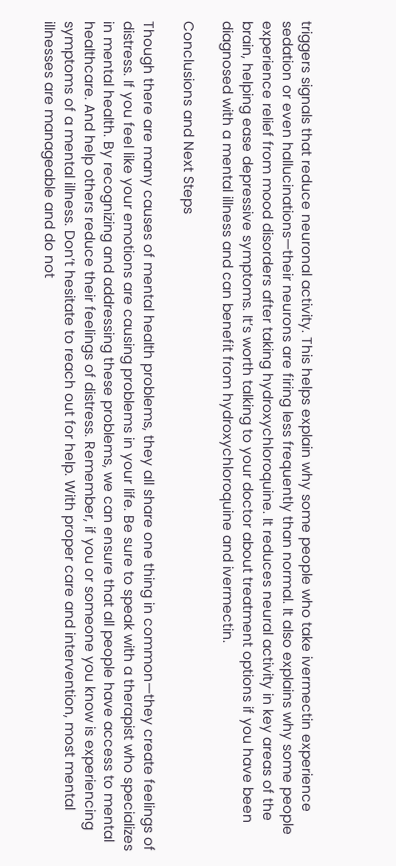triggers signals that reduce neuronal activity. This helps explain why some people who take ivermectin experience sedation or even hallucinations—their neurons are firing less frequently than normal. It also explains why some people experience relief from mood disorders after taking hydroxychloroquine. It reduces neural activity in key areas of the brain, helping ease depressive symptoms. It’s worth talking to your doctor about treatment options if you have been diagnosed with a mental illness and can benefit from hydroxychloroquine and ivermectin.

Conclusions and Next Steps

Though there are many causes of mental health problems, they all share one thing in common—they create feelings of distress. If you feel like your emotions are causing problems in your life. Be sure to speak with a therapist who specializes in mental health. By recognizing and addressing these problems, we can ensure that all people have access to mental healthcare. And help others reduce their feelings of distress. Remember, if you or someone you know is experiencing symptoms of a mental illness. Don’t hesitate to reach out for help. With proper care and intervention, most mental illnesses are manageable and do not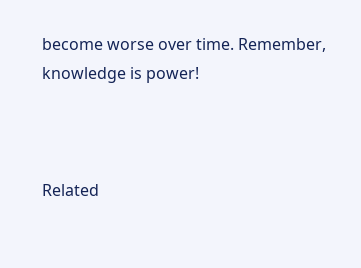become worse over time. Remember, knowledge is power!



Related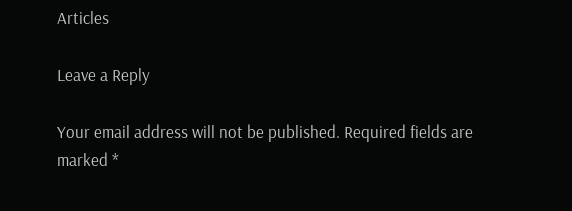Articles

Leave a Reply

Your email address will not be published. Required fields are marked *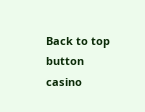Back to top button
casino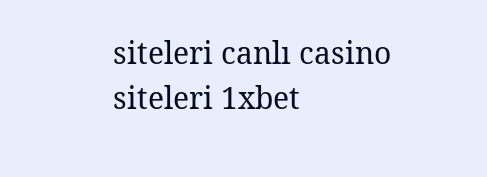siteleri canlı casino siteleri 1xbet